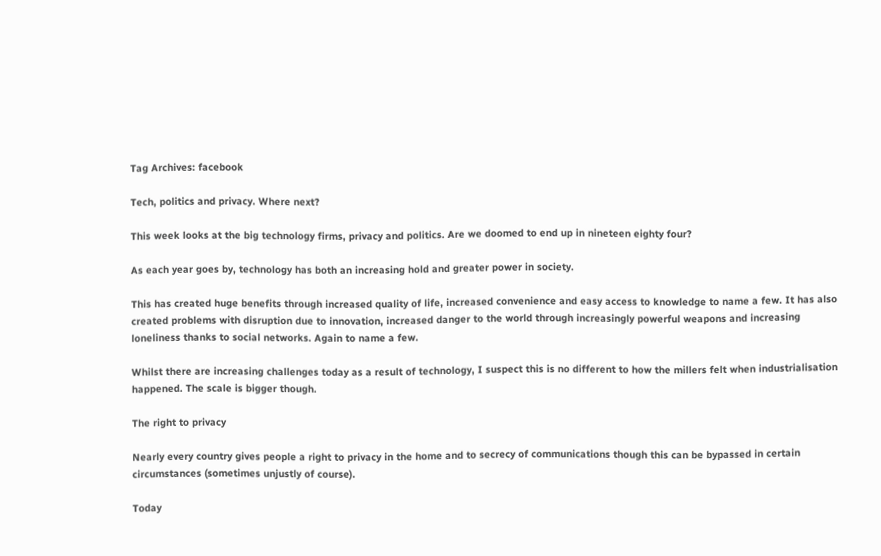Tag Archives: facebook

Tech, politics and privacy. Where next?

This week looks at the big technology firms, privacy and politics. Are we doomed to end up in nineteen eighty four?

As each year goes by, technology has both an increasing hold and greater power in society.

This has created huge benefits through increased quality of life, increased convenience and easy access to knowledge to name a few. It has also created problems with disruption due to innovation, increased danger to the world through increasingly powerful weapons and increasing loneliness thanks to social networks. Again to name a few.

Whilst there are increasing challenges today as a result of technology, I suspect this is no different to how the millers felt when industrialisation happened. The scale is bigger though.

The right to privacy

Nearly every country gives people a right to privacy in the home and to secrecy of communications though this can be bypassed in certain circumstances (sometimes unjustly of course).

Today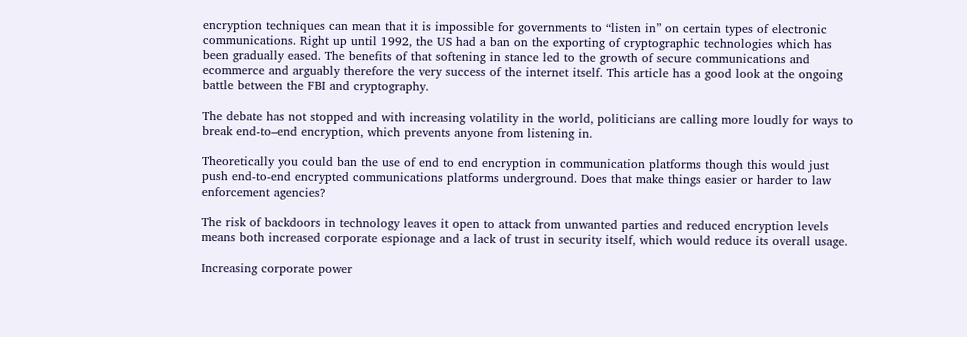encryption techniques can mean that it is impossible for governments to “listen in” on certain types of electronic communications. Right up until 1992, the US had a ban on the exporting of cryptographic technologies which has been gradually eased. The benefits of that softening in stance led to the growth of secure communications and ecommerce and arguably therefore the very success of the internet itself. This article has a good look at the ongoing battle between the FBI and cryptography.

The debate has not stopped and with increasing volatility in the world, politicians are calling more loudly for ways to break end-to–end encryption, which prevents anyone from listening in.

Theoretically you could ban the use of end to end encryption in communication platforms though this would just push end-to-end encrypted communications platforms underground. Does that make things easier or harder to law enforcement agencies?

The risk of backdoors in technology leaves it open to attack from unwanted parties and reduced encryption levels means both increased corporate espionage and a lack of trust in security itself, which would reduce its overall usage.

Increasing corporate power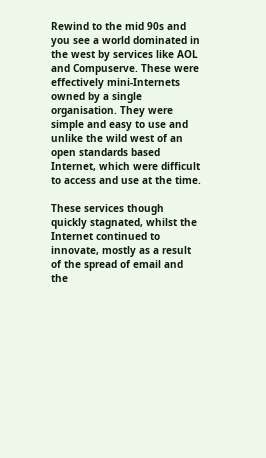Rewind to the mid 90s and you see a world dominated in the west by services like AOL and Compuserve. These were effectively mini-Internets owned by a single organisation. They were simple and easy to use and unlike the wild west of an open standards based Internet, which were difficult to access and use at the time.

These services though quickly stagnated, whilst the Internet continued to innovate, mostly as a result of the spread of email and the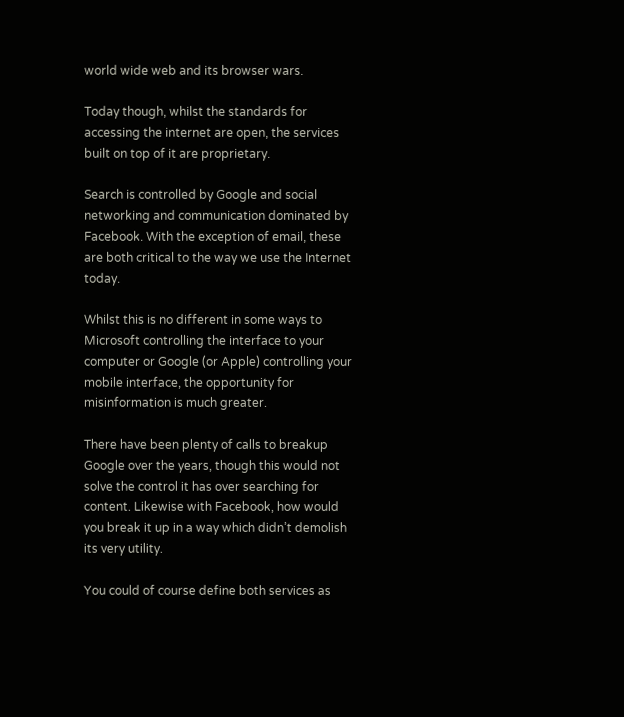world wide web and its browser wars.

Today though, whilst the standards for accessing the internet are open, the services built on top of it are proprietary.

Search is controlled by Google and social networking and communication dominated by Facebook. With the exception of email, these are both critical to the way we use the Internet today.

Whilst this is no different in some ways to Microsoft controlling the interface to your computer or Google (or Apple) controlling your mobile interface, the opportunity for misinformation is much greater.

There have been plenty of calls to breakup Google over the years, though this would not solve the control it has over searching for content. Likewise with Facebook, how would you break it up in a way which didn’t demolish its very utility.

You could of course define both services as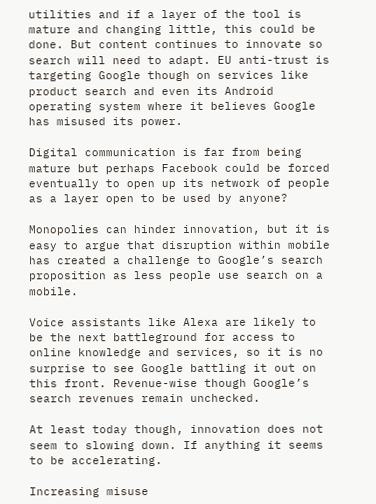utilities and if a layer of the tool is mature and changing little, this could be done. But content continues to innovate so search will need to adapt. EU anti-trust is targeting Google though on services like product search and even its Android operating system where it believes Google has misused its power.

Digital communication is far from being mature but perhaps Facebook could be forced eventually to open up its network of people as a layer open to be used by anyone?

Monopolies can hinder innovation, but it is easy to argue that disruption within mobile has created a challenge to Google’s search proposition as less people use search on a mobile.

Voice assistants like Alexa are likely to be the next battleground for access to online knowledge and services, so it is no surprise to see Google battling it out on this front. Revenue-wise though Google’s search revenues remain unchecked.

At least today though, innovation does not seem to slowing down. If anything it seems to be accelerating.

Increasing misuse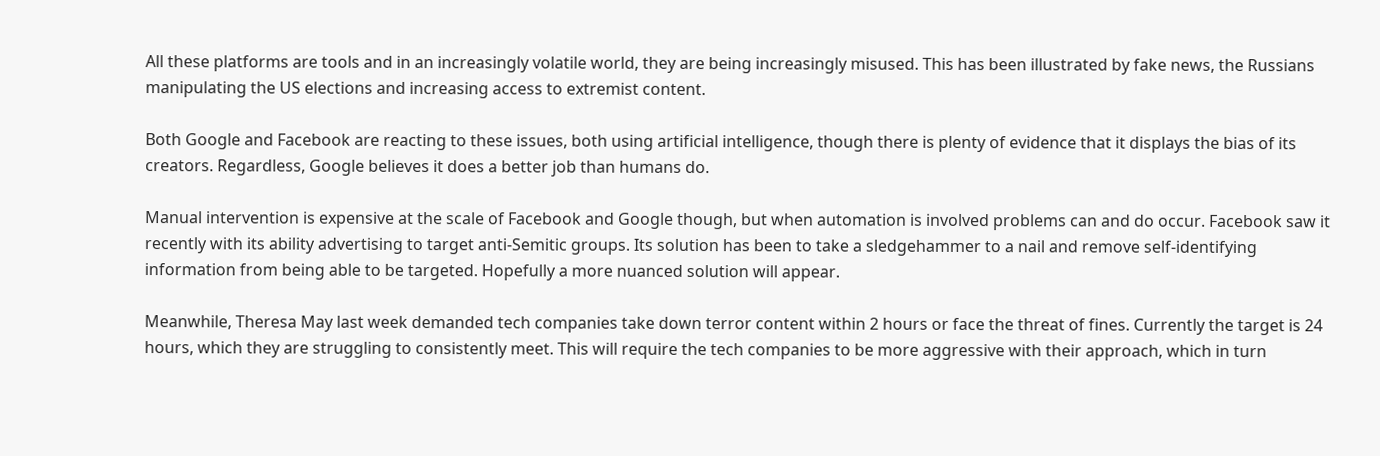All these platforms are tools and in an increasingly volatile world, they are being increasingly misused. This has been illustrated by fake news, the Russians manipulating the US elections and increasing access to extremist content.

Both Google and Facebook are reacting to these issues, both using artificial intelligence, though there is plenty of evidence that it displays the bias of its creators. Regardless, Google believes it does a better job than humans do.

Manual intervention is expensive at the scale of Facebook and Google though, but when automation is involved problems can and do occur. Facebook saw it recently with its ability advertising to target anti-Semitic groups. Its solution has been to take a sledgehammer to a nail and remove self-identifying information from being able to be targeted. Hopefully a more nuanced solution will appear.

Meanwhile, Theresa May last week demanded tech companies take down terror content within 2 hours or face the threat of fines. Currently the target is 24 hours, which they are struggling to consistently meet. This will require the tech companies to be more aggressive with their approach, which in turn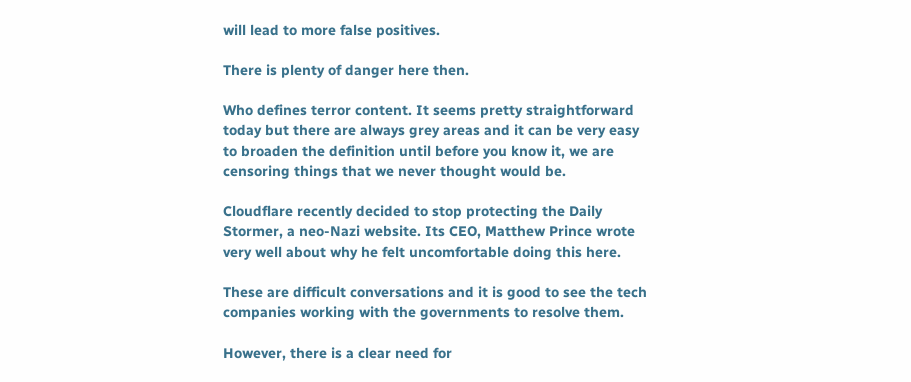will lead to more false positives.

There is plenty of danger here then.

Who defines terror content. It seems pretty straightforward today but there are always grey areas and it can be very easy to broaden the definition until before you know it, we are censoring things that we never thought would be.

Cloudflare recently decided to stop protecting the Daily Stormer, a neo-Nazi website. Its CEO, Matthew Prince wrote very well about why he felt uncomfortable doing this here.

These are difficult conversations and it is good to see the tech companies working with the governments to resolve them.

However, there is a clear need for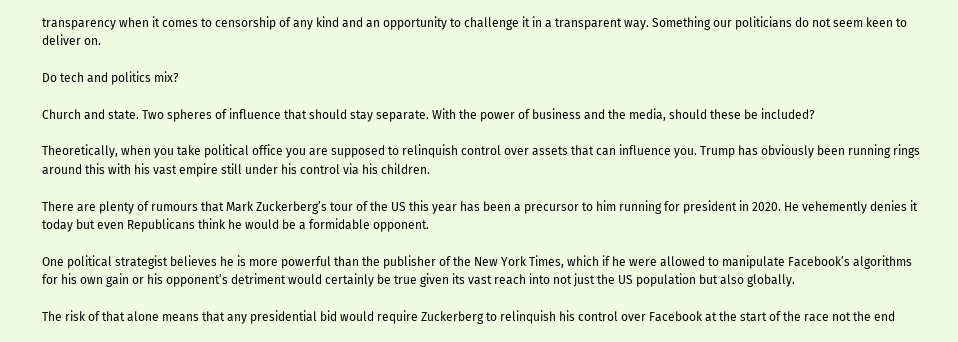transparency when it comes to censorship of any kind and an opportunity to challenge it in a transparent way. Something our politicians do not seem keen to deliver on.

Do tech and politics mix?

Church and state. Two spheres of influence that should stay separate. With the power of business and the media, should these be included?

Theoretically, when you take political office you are supposed to relinquish control over assets that can influence you. Trump has obviously been running rings around this with his vast empire still under his control via his children.

There are plenty of rumours that Mark Zuckerberg’s tour of the US this year has been a precursor to him running for president in 2020. He vehemently denies it today but even Republicans think he would be a formidable opponent.

One political strategist believes he is more powerful than the publisher of the New York Times, which if he were allowed to manipulate Facebook’s algorithms for his own gain or his opponent’s detriment would certainly be true given its vast reach into not just the US population but also globally.

The risk of that alone means that any presidential bid would require Zuckerberg to relinquish his control over Facebook at the start of the race not the end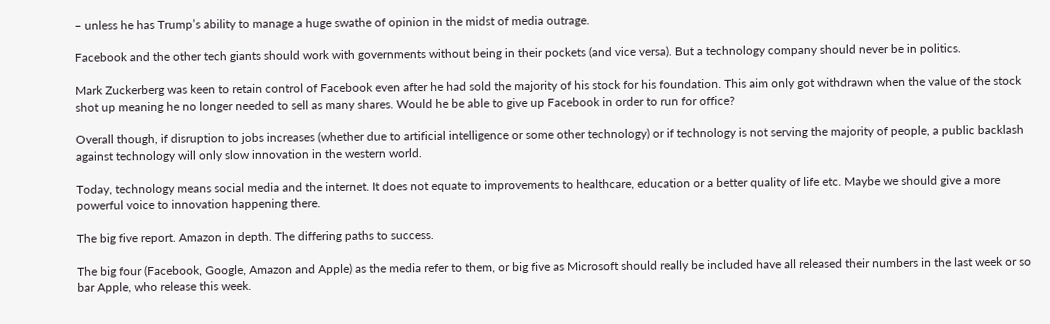– unless he has Trump’s ability to manage a huge swathe of opinion in the midst of media outrage.

Facebook and the other tech giants should work with governments without being in their pockets (and vice versa). But a technology company should never be in politics.

Mark Zuckerberg was keen to retain control of Facebook even after he had sold the majority of his stock for his foundation. This aim only got withdrawn when the value of the stock shot up meaning he no longer needed to sell as many shares. Would he be able to give up Facebook in order to run for office?

Overall though, if disruption to jobs increases (whether due to artificial intelligence or some other technology) or if technology is not serving the majority of people, a public backlash against technology will only slow innovation in the western world.

Today, technology means social media and the internet. It does not equate to improvements to healthcare, education or a better quality of life etc. Maybe we should give a more powerful voice to innovation happening there.

The big five report. Amazon in depth. The differing paths to success.

The big four (Facebook, Google, Amazon and Apple) as the media refer to them, or big five as Microsoft should really be included have all released their numbers in the last week or so bar Apple, who release this week.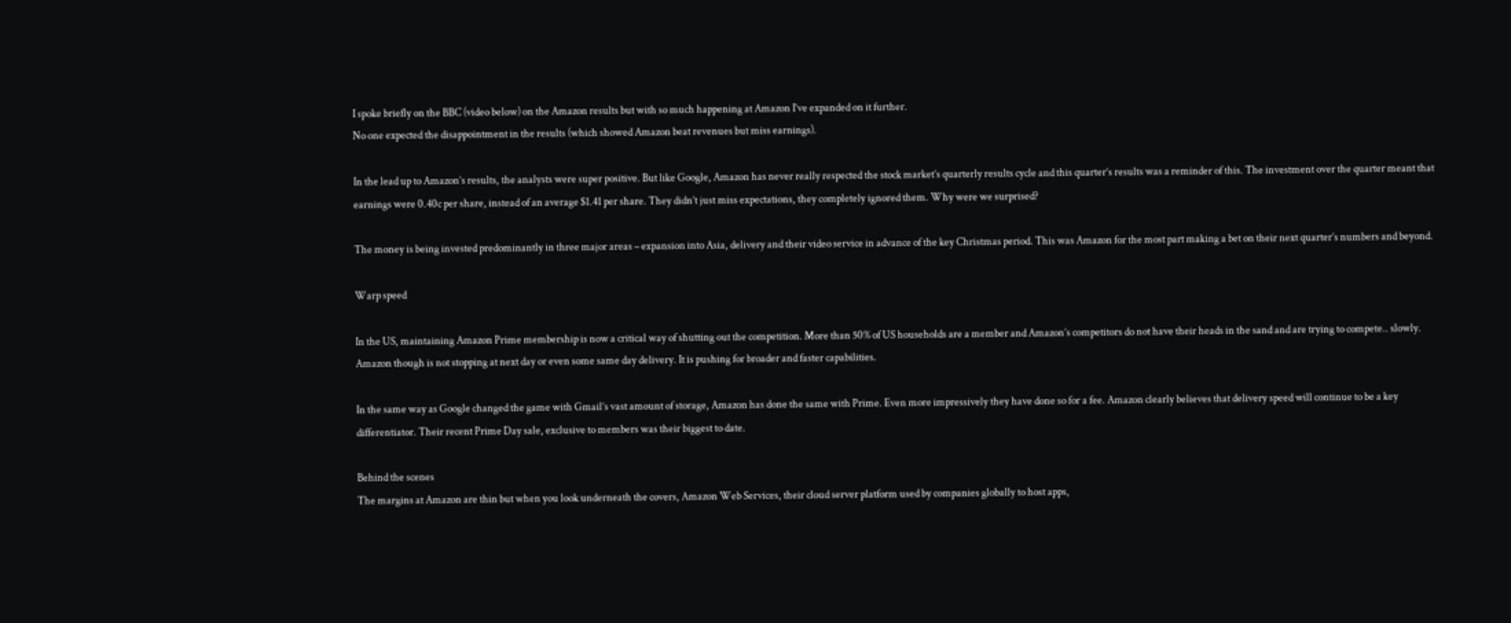I spoke briefly on the BBC (video below) on the Amazon results but with so much happening at Amazon I’ve expanded on it further.
No one expected the disappointment in the results (which showed Amazon beat revenues but miss earnings).

In the lead up to Amazon’s results, the analysts were super positive. But like Google, Amazon has never really respected the stock market’s quarterly results cycle and this quarter’s results was a reminder of this. The investment over the quarter meant that earnings were 0.40c per share, instead of an average $1.41 per share. They didn’t just miss expectations, they completely ignored them. Why were we surprised?

The money is being invested predominantly in three major areas – expansion into Asia, delivery and their video service in advance of the key Christmas period. This was Amazon for the most part making a bet on their next quarter’s numbers and beyond.

Warp speed

In the US, maintaining Amazon Prime membership is now a critical way of shutting out the competition. More than 50% of US households are a member and Amazon’s competitors do not have their heads in the sand and are trying to compete.. slowly. Amazon though is not stopping at next day or even some same day delivery. It is pushing for broader and faster capabilities.

In the same way as Google changed the game with Gmail’s vast amount of storage, Amazon has done the same with Prime. Even more impressively they have done so for a fee. Amazon clearly believes that delivery speed will continue to be a key differentiator. Their recent Prime Day sale, exclusive to members was their biggest to date.

Behind the scenes
The margins at Amazon are thin but when you look underneath the covers, Amazon Web Services, their cloud server platform used by companies globally to host apps,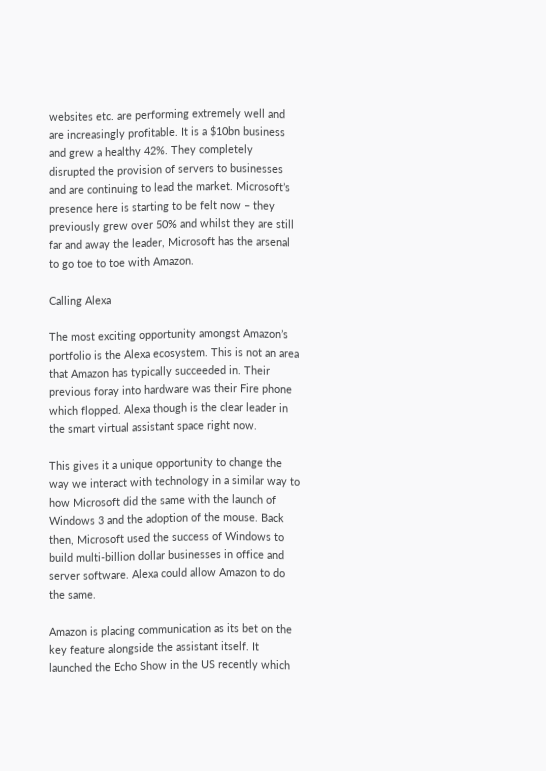websites etc. are performing extremely well and are increasingly profitable. It is a $10bn business and grew a healthy 42%. They completely disrupted the provision of servers to businesses and are continuing to lead the market. Microsoft’s presence here is starting to be felt now – they previously grew over 50% and whilst they are still far and away the leader, Microsoft has the arsenal to go toe to toe with Amazon.

Calling Alexa

The most exciting opportunity amongst Amazon’s portfolio is the Alexa ecosystem. This is not an area that Amazon has typically succeeded in. Their previous foray into hardware was their Fire phone which flopped. Alexa though is the clear leader in the smart virtual assistant space right now.

This gives it a unique opportunity to change the way we interact with technology in a similar way to how Microsoft did the same with the launch of Windows 3 and the adoption of the mouse. Back then, Microsoft used the success of Windows to build multi-billion dollar businesses in office and server software. Alexa could allow Amazon to do the same.

Amazon is placing communication as its bet on the key feature alongside the assistant itself. It launched the Echo Show in the US recently which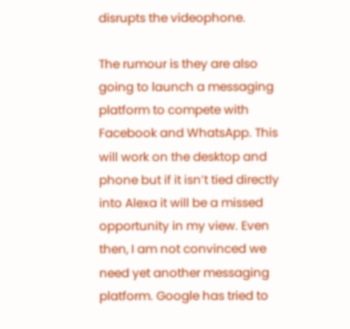disrupts the videophone.

The rumour is they are also going to launch a messaging platform to compete with Facebook and WhatsApp. This will work on the desktop and phone but if it isn’t tied directly into Alexa it will be a missed opportunity in my view. Even then, I am not convinced we need yet another messaging platform. Google has tried to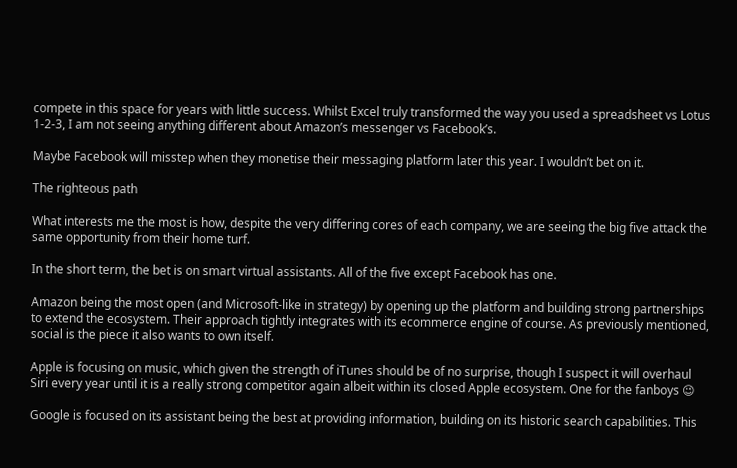compete in this space for years with little success. Whilst Excel truly transformed the way you used a spreadsheet vs Lotus 1-2-3, I am not seeing anything different about Amazon’s messenger vs Facebook’s.

Maybe Facebook will misstep when they monetise their messaging platform later this year. I wouldn’t bet on it.

The righteous path

What interests me the most is how, despite the very differing cores of each company, we are seeing the big five attack the same opportunity from their home turf.

In the short term, the bet is on smart virtual assistants. All of the five except Facebook has one.

Amazon being the most open (and Microsoft-like in strategy) by opening up the platform and building strong partnerships to extend the ecosystem. Their approach tightly integrates with its ecommerce engine of course. As previously mentioned, social is the piece it also wants to own itself.

Apple is focusing on music, which given the strength of iTunes should be of no surprise, though I suspect it will overhaul Siri every year until it is a really strong competitor again albeit within its closed Apple ecosystem. One for the fanboys 😉

Google is focused on its assistant being the best at providing information, building on its historic search capabilities. This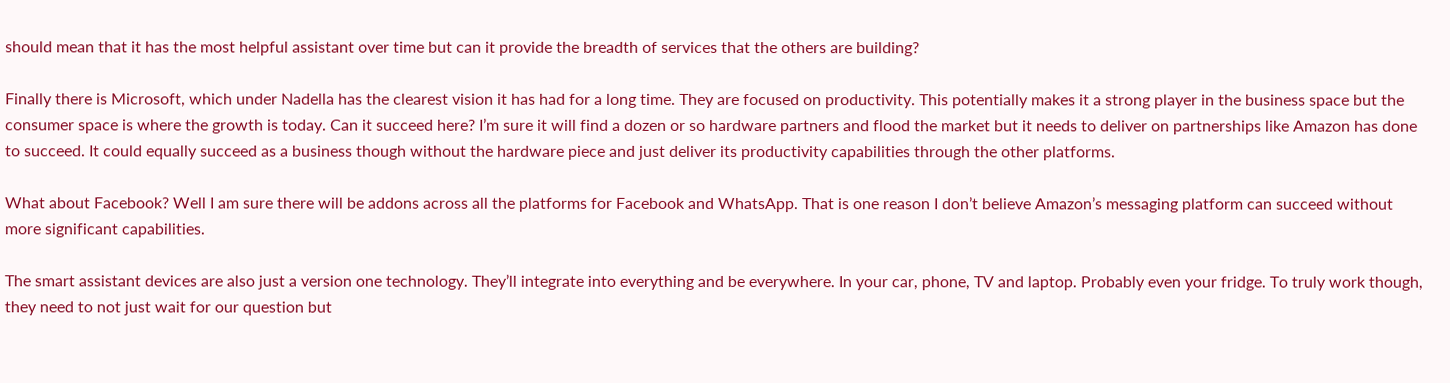should mean that it has the most helpful assistant over time but can it provide the breadth of services that the others are building?

Finally there is Microsoft, which under Nadella has the clearest vision it has had for a long time. They are focused on productivity. This potentially makes it a strong player in the business space but the consumer space is where the growth is today. Can it succeed here? I’m sure it will find a dozen or so hardware partners and flood the market but it needs to deliver on partnerships like Amazon has done to succeed. It could equally succeed as a business though without the hardware piece and just deliver its productivity capabilities through the other platforms.

What about Facebook? Well I am sure there will be addons across all the platforms for Facebook and WhatsApp. That is one reason I don’t believe Amazon’s messaging platform can succeed without more significant capabilities.

The smart assistant devices are also just a version one technology. They’ll integrate into everything and be everywhere. In your car, phone, TV and laptop. Probably even your fridge. To truly work though, they need to not just wait for our question but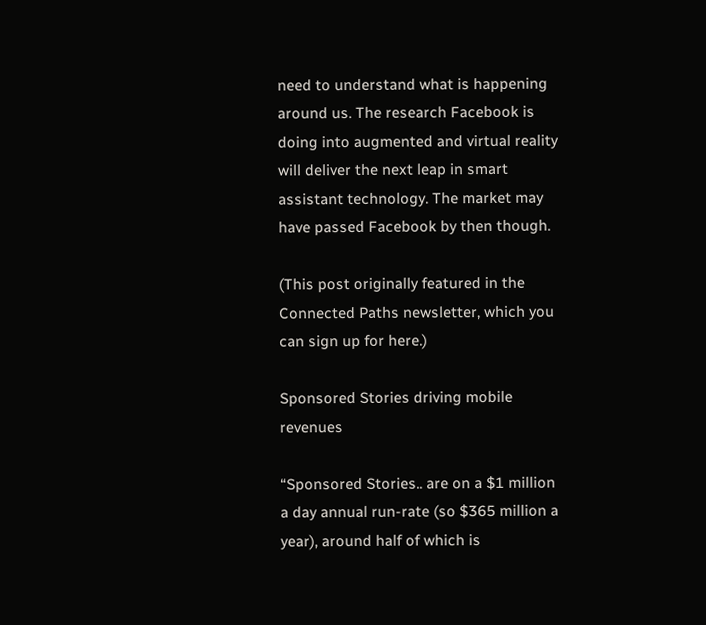need to understand what is happening around us. The research Facebook is doing into augmented and virtual reality will deliver the next leap in smart assistant technology. The market may have passed Facebook by then though.

(This post originally featured in the Connected Paths newsletter, which you can sign up for here.)

Sponsored Stories driving mobile revenues

“Sponsored Stories.. are on a $1 million a day annual run-rate (so $365 million a year), around half of which is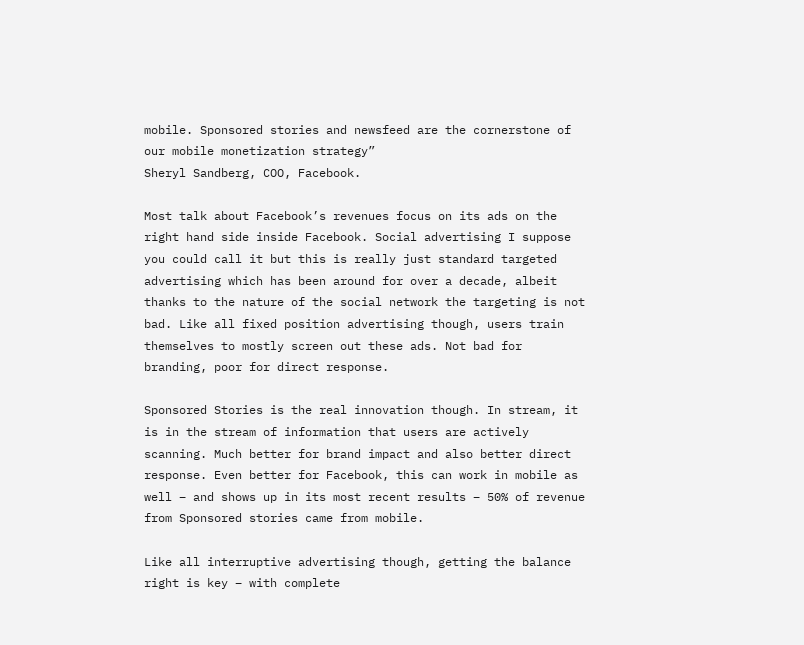mobile. Sponsored stories and newsfeed are the cornerstone of our mobile monetization strategy”
Sheryl Sandberg, COO, Facebook.

Most talk about Facebook’s revenues focus on its ads on the right hand side inside Facebook. Social advertising I suppose you could call it but this is really just standard targeted advertising which has been around for over a decade, albeit thanks to the nature of the social network the targeting is not bad. Like all fixed position advertising though, users train themselves to mostly screen out these ads. Not bad for branding, poor for direct response.

Sponsored Stories is the real innovation though. In stream, it is in the stream of information that users are actively scanning. Much better for brand impact and also better direct response. Even better for Facebook, this can work in mobile as well – and shows up in its most recent results – 50% of revenue from Sponsored stories came from mobile.

Like all interruptive advertising though, getting the balance right is key – with complete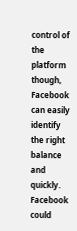control of the platform though, Facebook can easily identify the right balance and quickly. Facebook could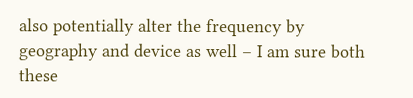also potentially alter the frequency by geography and device as well – I am sure both these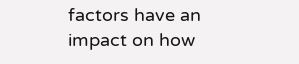factors have an impact on how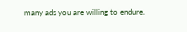many ads you are willing to endure.